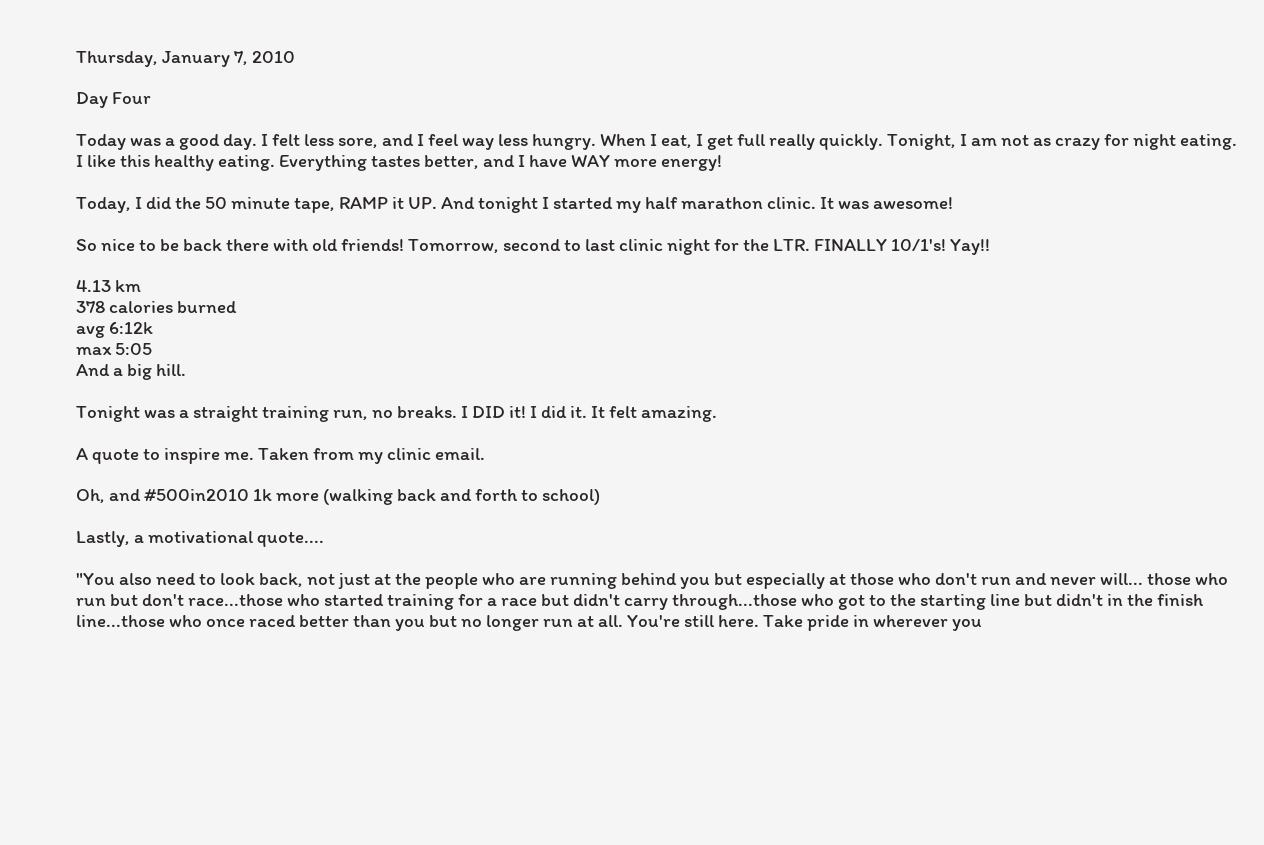Thursday, January 7, 2010

Day Four

Today was a good day. I felt less sore, and I feel way less hungry. When I eat, I get full really quickly. Tonight, I am not as crazy for night eating. I like this healthy eating. Everything tastes better, and I have WAY more energy!

Today, I did the 50 minute tape, RAMP it UP. And tonight I started my half marathon clinic. It was awesome!

So nice to be back there with old friends! Tomorrow, second to last clinic night for the LTR. FINALLY 10/1's! Yay!!

4.13 km
378 calories burned
avg 6:12k
max 5:05
And a big hill.

Tonight was a straight training run, no breaks. I DID it! I did it. It felt amazing.

A quote to inspire me. Taken from my clinic email.

Oh, and #500in2010 1k more (walking back and forth to school)

Lastly, a motivational quote....

"You also need to look back, not just at the people who are running behind you but especially at those who don't run and never will... those who run but don't race...those who started training for a race but didn't carry through...those who got to the starting line but didn't in the finish line...those who once raced better than you but no longer run at all. You're still here. Take pride in wherever you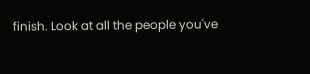finish. Look at all the people you've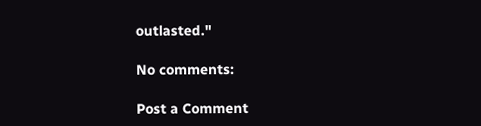outlasted."

No comments:

Post a Comment